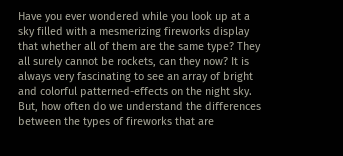Have you ever wondered while you look up at a sky filled with a mesmerizing fireworks display that whether all of them are the same type? They all surely cannot be rockets, can they now? It is always very fascinating to see an array of bright and colorful patterned-effects on the night sky. But, how often do we understand the differences between the types of fireworks that are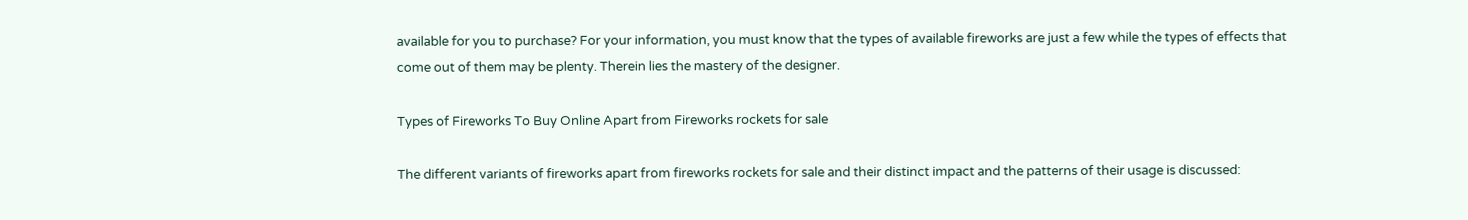available for you to purchase? For your information, you must know that the types of available fireworks are just a few while the types of effects that come out of them may be plenty. Therein lies the mastery of the designer.

Types of Fireworks To Buy Online Apart from Fireworks rockets for sale

The different variants of fireworks apart from fireworks rockets for sale and their distinct impact and the patterns of their usage is discussed: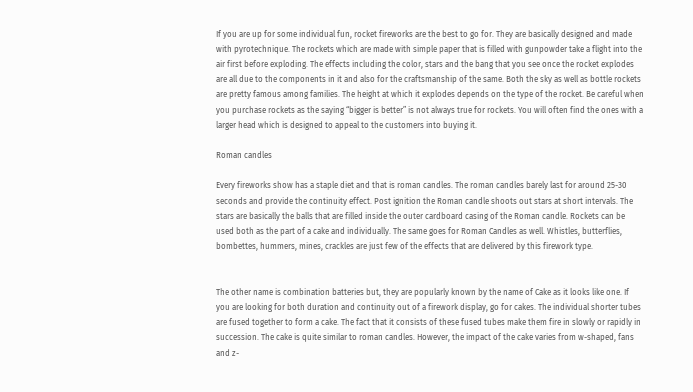If you are up for some individual fun, rocket fireworks are the best to go for. They are basically designed and made with pyrotechnique. The rockets which are made with simple paper that is filled with gunpowder take a flight into the air first before exploding. The effects including the color, stars and the bang that you see once the rocket explodes are all due to the components in it and also for the craftsmanship of the same. Both the sky as well as bottle rockets are pretty famous among families. The height at which it explodes depends on the type of the rocket. Be careful when you purchase rockets as the saying “bigger is better” is not always true for rockets. You will often find the ones with a larger head which is designed to appeal to the customers into buying it.

Roman candles

Every fireworks show has a staple diet and that is roman candles. The roman candles barely last for around 25-30 seconds and provide the continuity effect. Post ignition the Roman candle shoots out stars at short intervals. The stars are basically the balls that are filled inside the outer cardboard casing of the Roman candle. Rockets can be used both as the part of a cake and individually. The same goes for Roman Candles as well. Whistles, butterflies, bombettes, hummers, mines, crackles are just few of the effects that are delivered by this firework type.


The other name is combination batteries but, they are popularly known by the name of Cake as it looks like one. If you are looking for both duration and continuity out of a firework display, go for cakes. The individual shorter tubes are fused together to form a cake. The fact that it consists of these fused tubes make them fire in slowly or rapidly in succession. The cake is quite similar to roman candles. However, the impact of the cake varies from w-shaped, fans and z-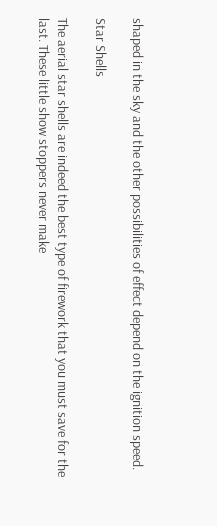shaped in the sky and the other possibilities of effect depend on the ignition speed.

Star Shells

The aerial star shells are indeed the best type of firework that you must save for the last. These little show stoppers never make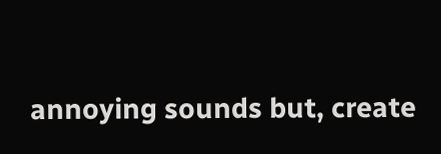annoying sounds but, create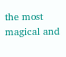the most magical and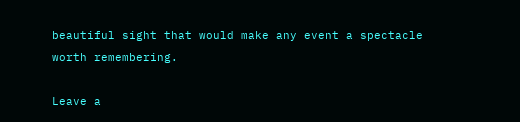beautiful sight that would make any event a spectacle worth remembering.

Leave a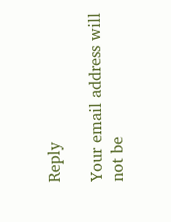Reply

Your email address will not be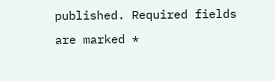published. Required fields are marked *